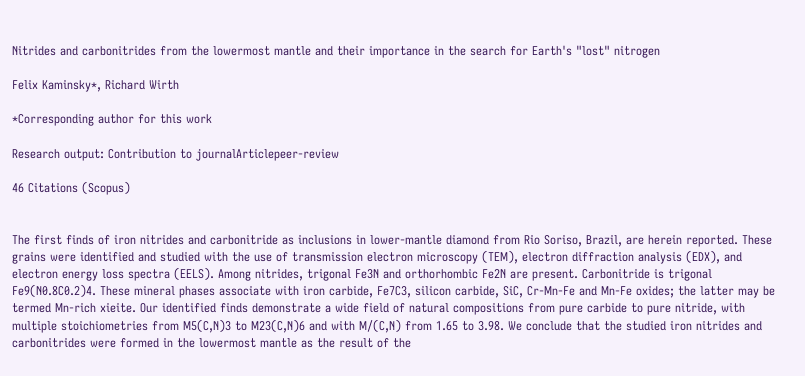Nitrides and carbonitrides from the lowermost mantle and their importance in the search for Earth's "lost" nitrogen

Felix Kaminsky*, Richard Wirth

*Corresponding author for this work

Research output: Contribution to journalArticlepeer-review

46 Citations (Scopus)


The first finds of iron nitrides and carbonitride as inclusions in lower-mantle diamond from Rio Soriso, Brazil, are herein reported. These grains were identified and studied with the use of transmission electron microscopy (TEM), electron diffraction analysis (EDX), and electron energy loss spectra (EELS). Among nitrides, trigonal Fe3N and orthorhombic Fe2N are present. Carbonitride is trigonal Fe9(N0.8C0.2)4. These mineral phases associate with iron carbide, Fe7C3, silicon carbide, SiC, Cr-Mn-Fe and Mn-Fe oxides; the latter may be termed Mn-rich xieite. Our identified finds demonstrate a wide field of natural compositions from pure carbide to pure nitride, with multiple stoichiometries from M5(C,N)3 to M23(C,N)6 and with M/(C,N) from 1.65 to 3.98. We conclude that the studied iron nitrides and carbonitrides were formed in the lowermost mantle as the result of the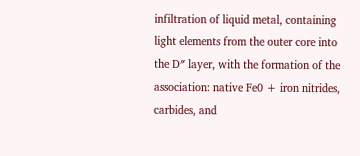infiltration of liquid metal, containing light elements from the outer core into the D″ layer, with the formation of the association: native Fe0 + iron nitrides, carbides, and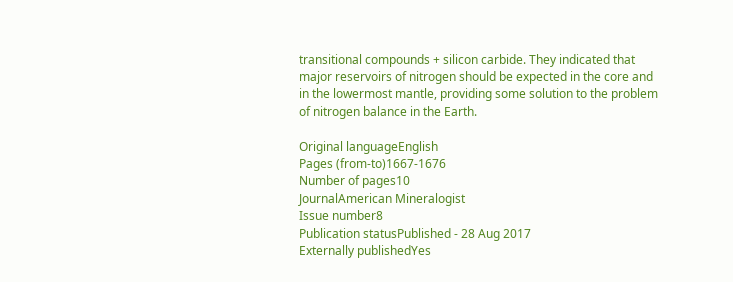transitional compounds + silicon carbide. They indicated that major reservoirs of nitrogen should be expected in the core and in the lowermost mantle, providing some solution to the problem of nitrogen balance in the Earth.

Original languageEnglish
Pages (from-to)1667-1676
Number of pages10
JournalAmerican Mineralogist
Issue number8
Publication statusPublished - 28 Aug 2017
Externally publishedYes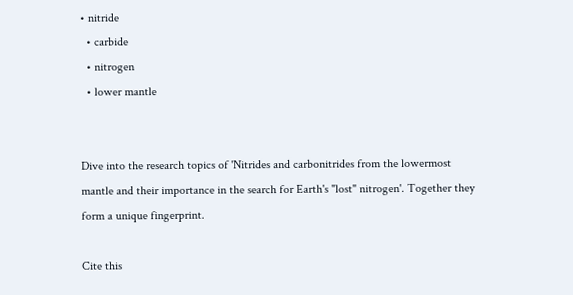• nitride
  • carbide
  • nitrogen
  • lower mantle


Dive into the research topics of 'Nitrides and carbonitrides from the lowermost mantle and their importance in the search for Earth's "lost" nitrogen'. Together they form a unique fingerprint.

Cite this